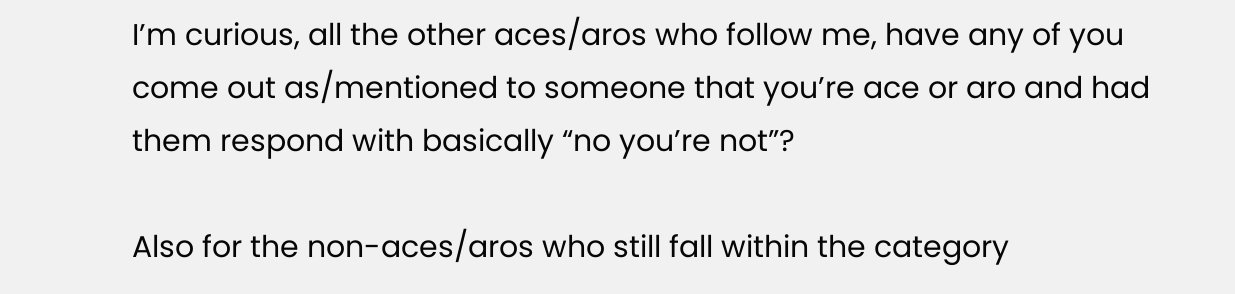I’m curious, all the other aces/aros who follow me, have any of you come out as/mentioned to someone that you’re ace or aro and had them respond with basically “no you’re not”?

Also for the non-aces/aros who still fall within the category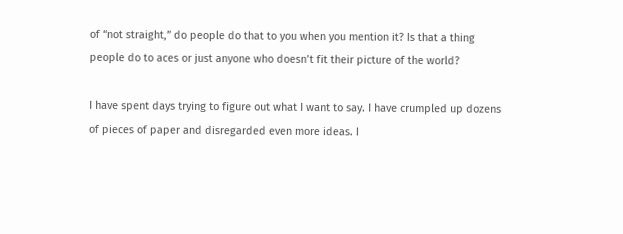of “not straight,” do people do that to you when you mention it? Is that a thing people do to aces or just anyone who doesn’t fit their picture of the world?

I have spent days trying to figure out what I want to say. I have crumpled up dozens of pieces of paper and disregarded even more ideas. I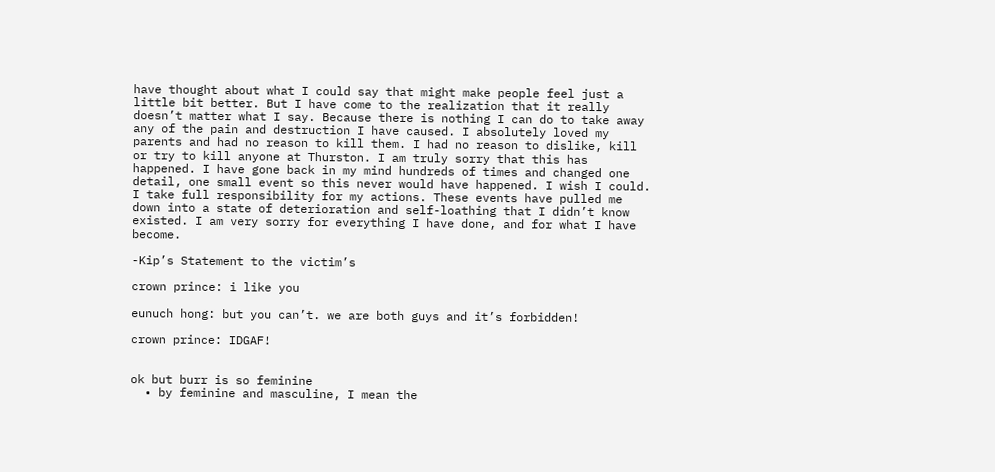have thought about what I could say that might make people feel just a little bit better. But I have come to the realization that it really doesn’t matter what I say. Because there is nothing I can do to take away any of the pain and destruction I have caused. I absolutely loved my parents and had no reason to kill them. I had no reason to dislike, kill or try to kill anyone at Thurston. I am truly sorry that this has happened. I have gone back in my mind hundreds of times and changed one detail, one small event so this never would have happened. I wish I could. I take full responsibility for my actions. These events have pulled me down into a state of deterioration and self-loathing that I didn’t know existed. I am very sorry for everything I have done, and for what I have become.

-Kip’s Statement to the victim’s

crown prince: i like you

eunuch hong: but you can’t. we are both guys and it’s forbidden!

crown prince: IDGAF!


ok but burr is so feminine
  • by feminine and masculine, I mean the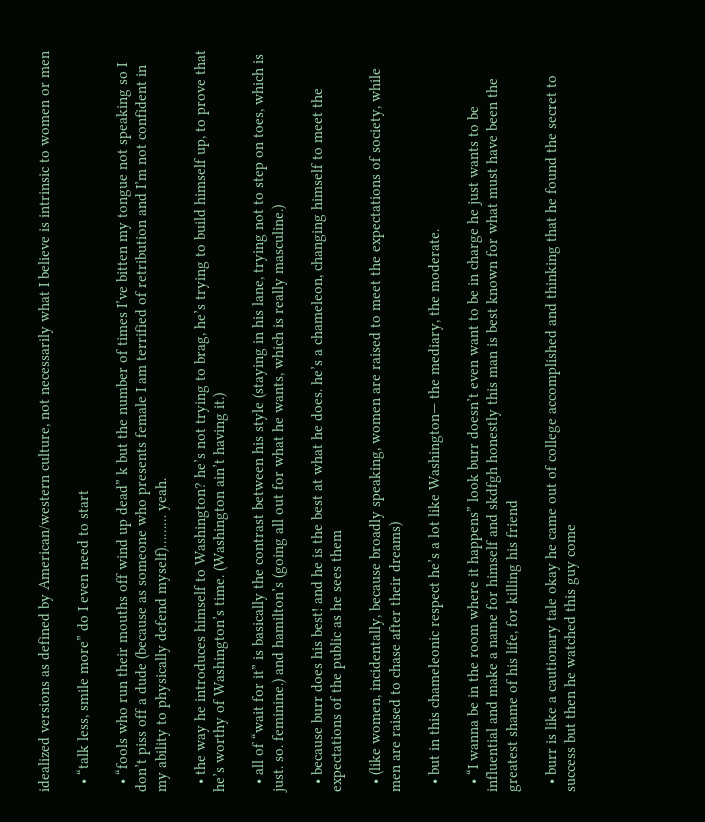idealized versions as defined by American/western culture, not necessarily what I believe is intrinsic to women or men

  • “talk less, smile more” do I even need to start

  • “fools who run their mouths off wind up dead” k but the number of times I’ve bitten my tongue not speaking so I don’t piss off a dude (because as someone who presents female I am terrified of retribution and I’m not confident in my ability to physically defend myself)……… yeah.

  • the way he introduces himself to Washington? he’s not trying to brag, he’s trying to build himself up, to prove that he’s worthy of Washington’s time. (Washington ain’t having it.)

  • all of “wait for it” is basically the contrast between his style (staying in his lane, trying not to step on toes, which is just. so. feminine.) and hamilton’s (going all out for what he wants, which is really masculine.)

  • because burr does his best! and he is the best at what he does. he’s a chameleon, changing himself to meet the expectations of the public as he sees them

  • (like women, incidentally, because broadly speaking, women are raised to meet the expectations of society, while men are raised to chase after their dreams)

  • but in this chameleonic respect he’s a lot like Washington— the mediary, the moderate.

  • “I wanna be in the room where it happens” look burr doesn’t even want to be in charge he just wants to be influential and make a name for himself and skdfgh honestly this man is best known for what must have been the greatest shame of his life, for killing his friend

  • burr is like a cautionary tale okay he came out of college accomplished and thinking that he found the secret to success but then he watched this guy come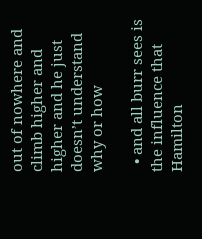out of nowhere and climb higher and higher and he just doesn’t understand why or how

  • and all burr sees is the influence that Hamilton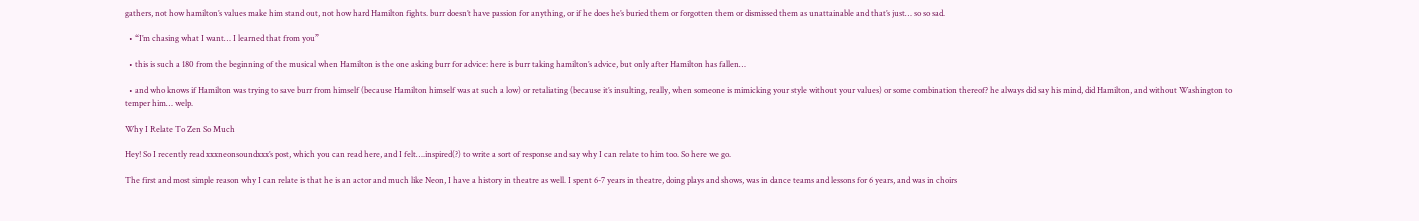gathers, not how hamilton’s values make him stand out, not how hard Hamilton fights. burr doesn’t have passion for anything, or if he does he’s buried them or forgotten them or dismissed them as unattainable and that’s just… so so sad.

  • “I’m chasing what I want… I learned that from you”

  • this is such a 180 from the beginning of the musical when Hamilton is the one asking burr for advice: here is burr taking hamilton’s advice, but only after Hamilton has fallen…

  • and who knows if Hamilton was trying to save burr from himself (because Hamilton himself was at such a low) or retaliating (because it’s insulting, really, when someone is mimicking your style without your values) or some combination thereof? he always did say his mind, did Hamilton, and without Washington to temper him… welp.

Why I Relate To Zen So Much

Hey! So I recently read xxxneonsoundxxx’s post, which you can read here, and I felt….inspired(?) to write a sort of response and say why I can relate to him too. So here we go.

The first and most simple reason why I can relate is that he is an actor and much like Neon, I have a history in theatre as well. I spent 6-7 years in theatre, doing plays and shows, was in dance teams and lessons for 6 years, and was in choirs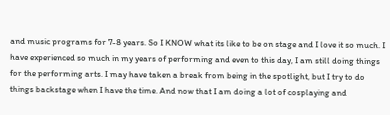and music programs for 7-8 years. So I KNOW what its like to be on stage and I love it so much. I have experienced so much in my years of performing and even to this day, I am still doing things for the performing arts. I may have taken a break from being in the spotlight, but I try to do things backstage when I have the time. And now that I am doing a lot of cosplaying and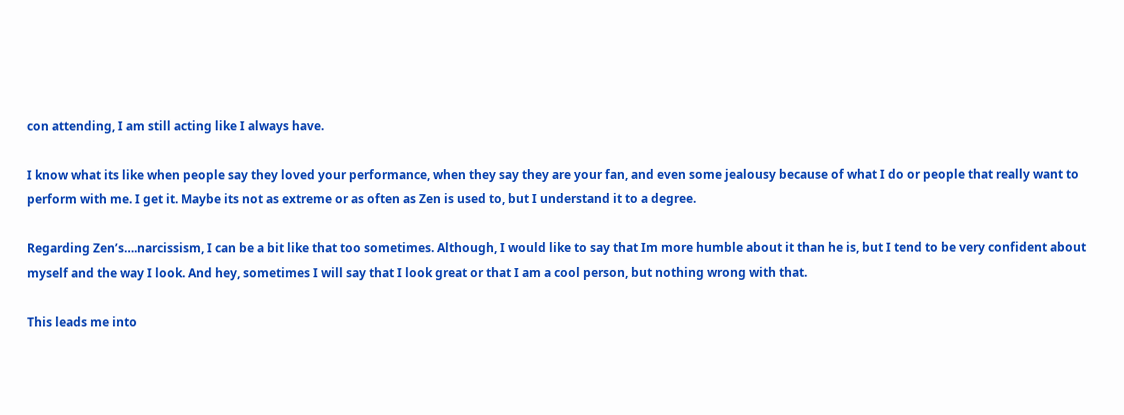con attending, I am still acting like I always have.

I know what its like when people say they loved your performance, when they say they are your fan, and even some jealousy because of what I do or people that really want to perform with me. I get it. Maybe its not as extreme or as often as Zen is used to, but I understand it to a degree.

Regarding Zen’s….narcissism, I can be a bit like that too sometimes. Although, I would like to say that Im more humble about it than he is, but I tend to be very confident about myself and the way I look. And hey, sometimes I will say that I look great or that I am a cool person, but nothing wrong with that.

This leads me into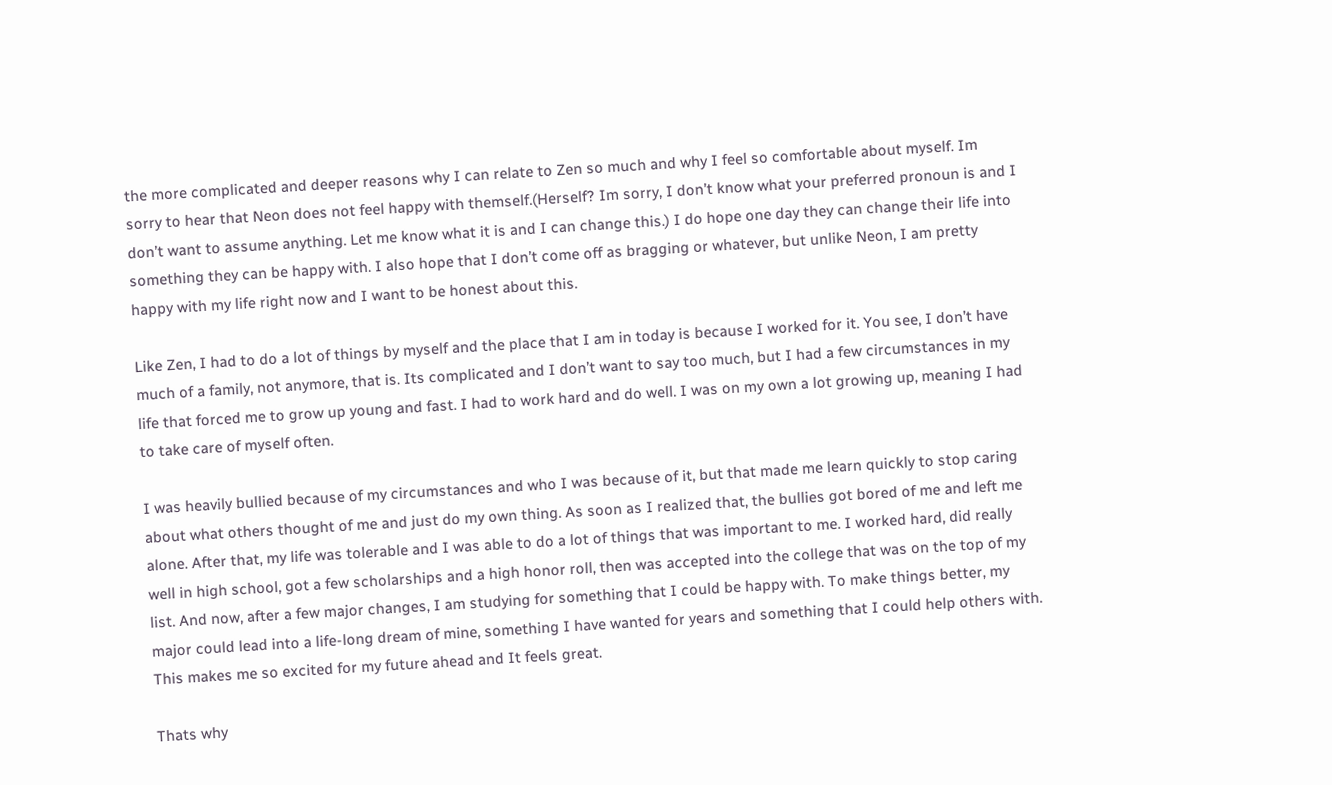the more complicated and deeper reasons why I can relate to Zen so much and why I feel so comfortable about myself. Im sorry to hear that Neon does not feel happy with themself.(Herself? Im sorry, I don’t know what your preferred pronoun is and I don’t want to assume anything. Let me know what it is and I can change this.) I do hope one day they can change their life into something they can be happy with. I also hope that I don’t come off as bragging or whatever, but unlike Neon, I am pretty happy with my life right now and I want to be honest about this.

Like Zen, I had to do a lot of things by myself and the place that I am in today is because I worked for it. You see, I don’t have much of a family, not anymore, that is. Its complicated and I don’t want to say too much, but I had a few circumstances in my life that forced me to grow up young and fast. I had to work hard and do well. I was on my own a lot growing up, meaning I had to take care of myself often.

I was heavily bullied because of my circumstances and who I was because of it, but that made me learn quickly to stop caring about what others thought of me and just do my own thing. As soon as I realized that, the bullies got bored of me and left me alone. After that, my life was tolerable and I was able to do a lot of things that was important to me. I worked hard, did really well in high school, got a few scholarships and a high honor roll, then was accepted into the college that was on the top of my list. And now, after a few major changes, I am studying for something that I could be happy with. To make things better, my major could lead into a life-long dream of mine, something I have wanted for years and something that I could help others with. This makes me so excited for my future ahead and It feels great.

Thats why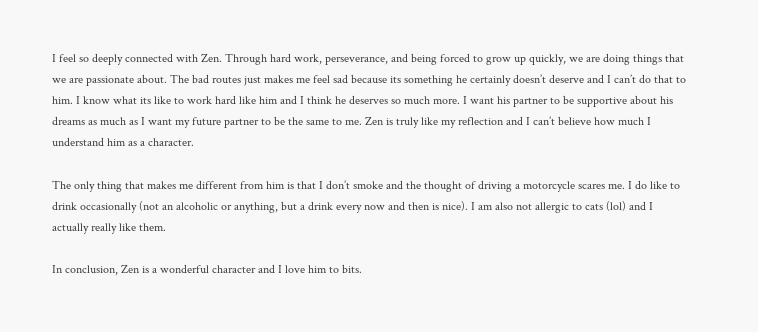I feel so deeply connected with Zen. Through hard work, perseverance, and being forced to grow up quickly, we are doing things that we are passionate about. The bad routes just makes me feel sad because its something he certainly doesn’t deserve and I can’t do that to him. I know what its like to work hard like him and I think he deserves so much more. I want his partner to be supportive about his dreams as much as I want my future partner to be the same to me. Zen is truly like my reflection and I can’t believe how much I understand him as a character.

The only thing that makes me different from him is that I don’t smoke and the thought of driving a motorcycle scares me. I do like to drink occasionally (not an alcoholic or anything, but a drink every now and then is nice). I am also not allergic to cats (lol) and I actually really like them.

In conclusion, Zen is a wonderful character and I love him to bits.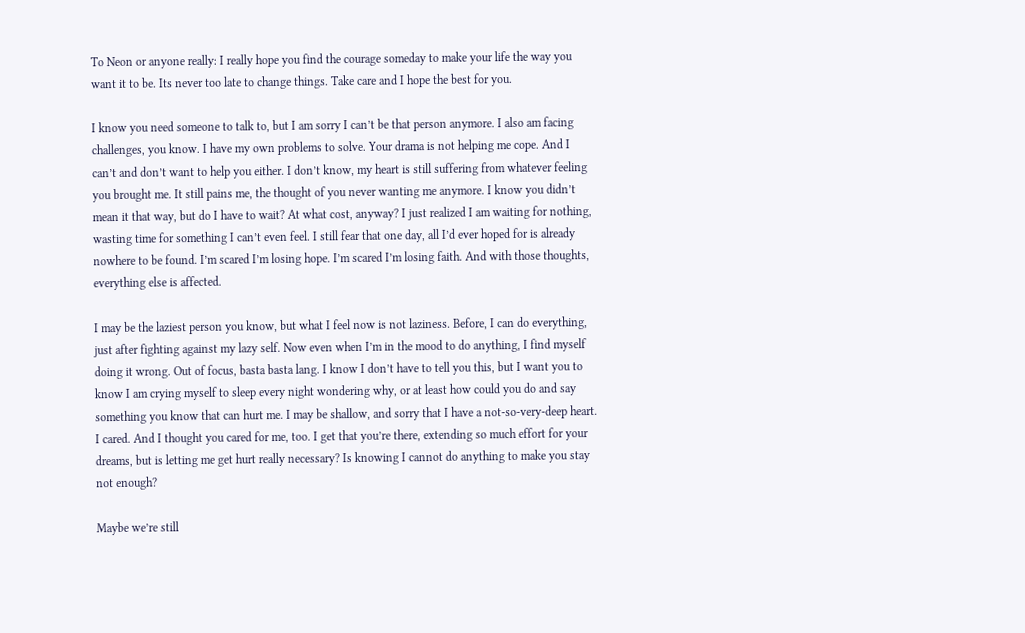To Neon or anyone really: I really hope you find the courage someday to make your life the way you want it to be. Its never too late to change things. Take care and I hope the best for you.

I know you need someone to talk to, but I am sorry I can’t be that person anymore. I also am facing challenges, you know. I have my own problems to solve. Your drama is not helping me cope. And I can’t and don’t want to help you either. I don’t know, my heart is still suffering from whatever feeling you brought me. It still pains me, the thought of you never wanting me anymore. I know you didn’t mean it that way, but do I have to wait? At what cost, anyway? I just realized I am waiting for nothing, wasting time for something I can’t even feel. I still fear that one day, all I’d ever hoped for is already nowhere to be found. I’m scared I’m losing hope. I’m scared I’m losing faith. And with those thoughts, everything else is affected.

I may be the laziest person you know, but what I feel now is not laziness. Before, I can do everything, just after fighting against my lazy self. Now even when I’m in the mood to do anything, I find myself doing it wrong. Out of focus, basta basta lang. I know I don’t have to tell you this, but I want you to know I am crying myself to sleep every night wondering why, or at least how could you do and say something you know that can hurt me. I may be shallow, and sorry that I have a not-so-very-deep heart. I cared. And I thought you cared for me, too. I get that you’re there, extending so much effort for your dreams, but is letting me get hurt really necessary? Is knowing I cannot do anything to make you stay not enough?

Maybe we’re still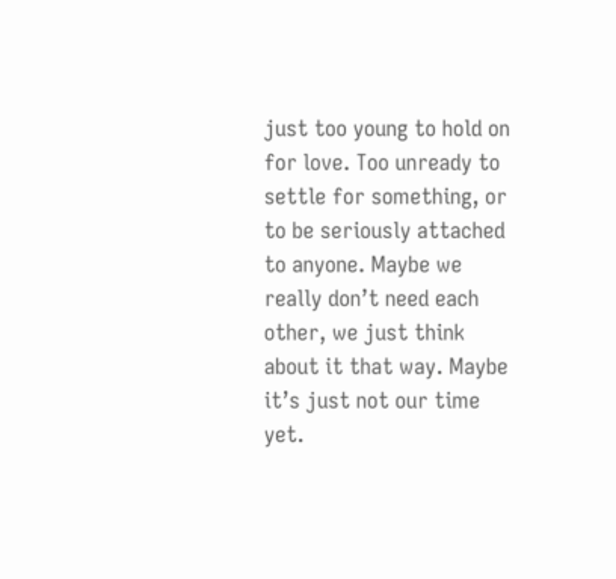just too young to hold on for love. Too unready to settle for something, or to be seriously attached to anyone. Maybe we really don’t need each other, we just think about it that way. Maybe it’s just not our time yet.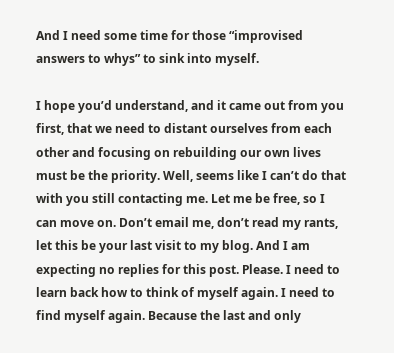And I need some time for those “improvised answers to whys” to sink into myself.

I hope you’d understand, and it came out from you first, that we need to distant ourselves from each other and focusing on rebuilding our own lives must be the priority. Well, seems like I can’t do that with you still contacting me. Let me be free, so I can move on. Don’t email me, don’t read my rants, let this be your last visit to my blog. And I am expecting no replies for this post. Please. I need to learn back how to think of myself again. I need to find myself again. Because the last and only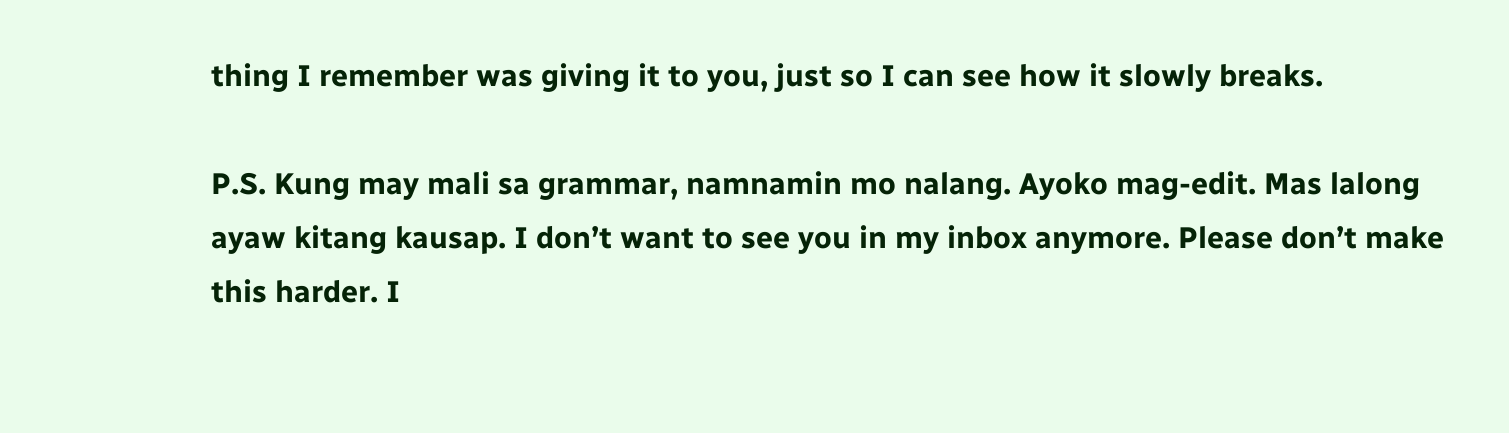thing I remember was giving it to you, just so I can see how it slowly breaks.

P.S. Kung may mali sa grammar, namnamin mo nalang. Ayoko mag-edit. Mas lalong ayaw kitang kausap. I don’t want to see you in my inbox anymore. Please don’t make this harder. I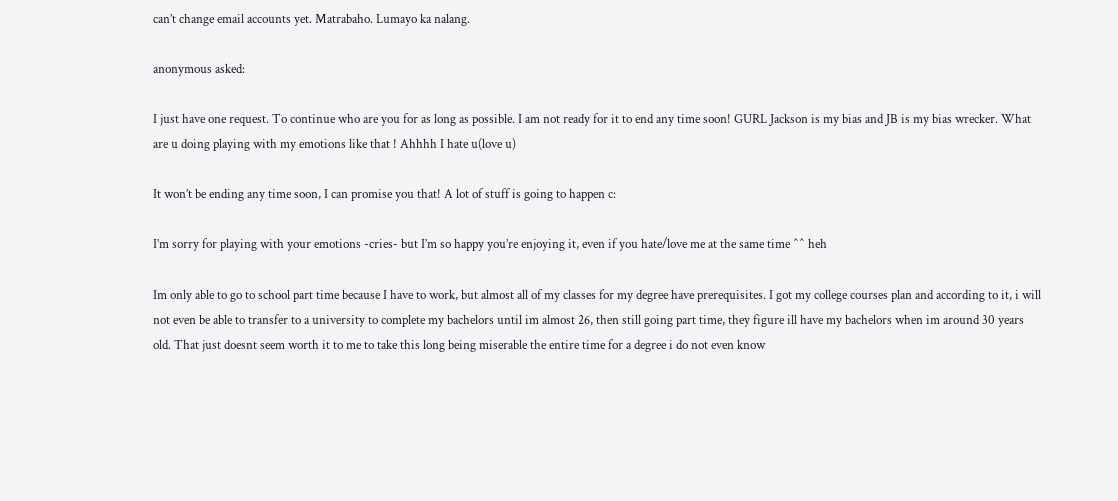can’t change email accounts yet. Matrabaho. Lumayo ka nalang.

anonymous asked:

I just have one request. To continue who are you for as long as possible. I am not ready for it to end any time soon! GURL Jackson is my bias and JB is my bias wrecker. What are u doing playing with my emotions like that ! Ahhhh I hate u(love u)

It won’t be ending any time soon, I can promise you that! A lot of stuff is going to happen c:

I’m sorry for playing with your emotions -cries- but I’m so happy you’re enjoying it, even if you hate/love me at the same time ^^ heh

Im only able to go to school part time because I have to work, but almost all of my classes for my degree have prerequisites. I got my college courses plan and according to it, i will not even be able to transfer to a university to complete my bachelors until im almost 26, then still going part time, they figure ill have my bachelors when im around 30 years old. That just doesnt seem worth it to me to take this long being miserable the entire time for a degree i do not even know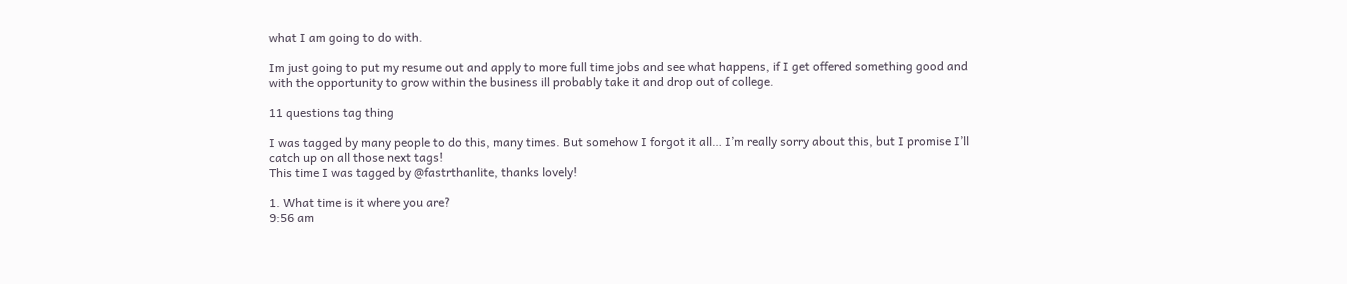what I am going to do with.

Im just going to put my resume out and apply to more full time jobs and see what happens, if I get offered something good and with the opportunity to grow within the business ill probably take it and drop out of college.

11 questions tag thing

I was tagged by many people to do this, many times. But somehow I forgot it all… I’m really sorry about this, but I promise I’ll catch up on all those next tags!
This time I was tagged by @fastrthanlite, thanks lovely!

1. What time is it where you are?
9:56 am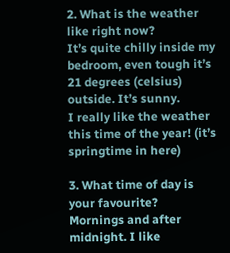2. What is the weather like right now?
It’s quite chilly inside my bedroom, even tough it’s 21 degrees (celsius) outside. It’s sunny.
I really like the weather this time of the year! (it’s springtime in here)

3. What time of day is your favourite?
Mornings and after midnight. I like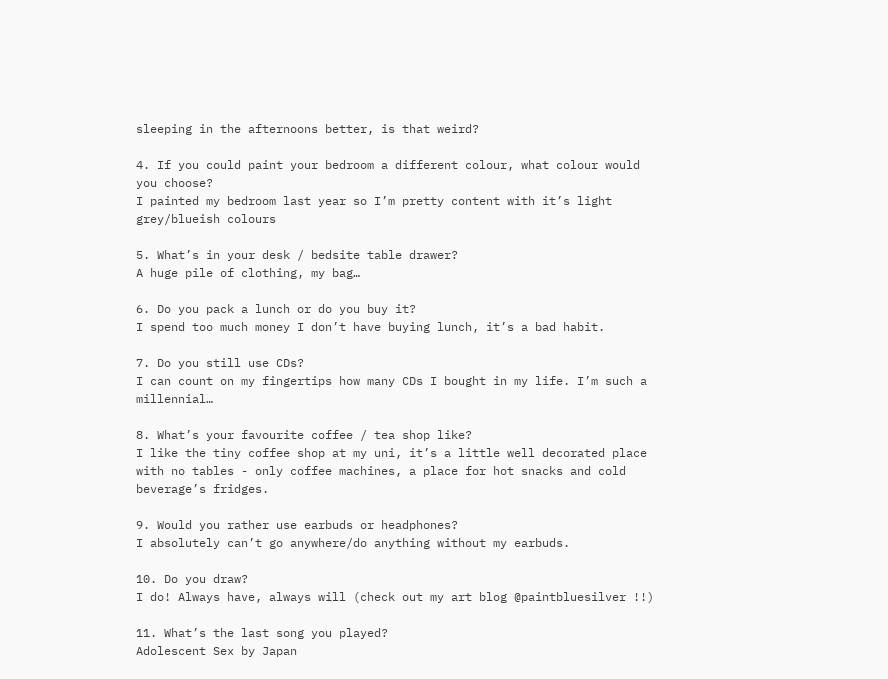sleeping in the afternoons better, is that weird?

4. If you could paint your bedroom a different colour, what colour would you choose?
I painted my bedroom last year so I’m pretty content with it’s light grey/blueish colours

5. What’s in your desk / bedsite table drawer?
A huge pile of clothing, my bag…

6. Do you pack a lunch or do you buy it?
I spend too much money I don’t have buying lunch, it’s a bad habit.

7. Do you still use CDs?
I can count on my fingertips how many CDs I bought in my life. I’m such a millennial…

8. What’s your favourite coffee / tea shop like?
I like the tiny coffee shop at my uni, it’s a little well decorated place with no tables - only coffee machines, a place for hot snacks and cold beverage’s fridges.

9. Would you rather use earbuds or headphones?
I absolutely can’t go anywhere/do anything without my earbuds.

10. Do you draw?
I do! Always have, always will (check out my art blog @paintbluesilver !!)

11. What’s the last song you played?
Adolescent Sex by Japan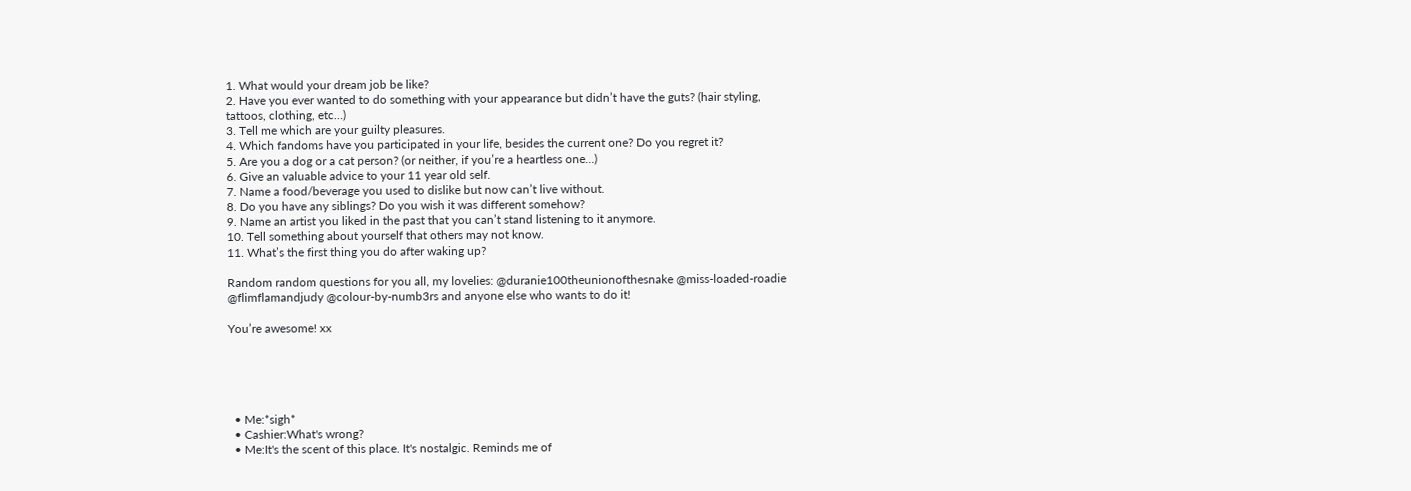1. What would your dream job be like?
2. Have you ever wanted to do something with your appearance but didn’t have the guts? (hair styling, tattoos, clothing, etc…)
3. Tell me which are your guilty pleasures.
4. Which fandoms have you participated in your life, besides the current one? Do you regret it?
5. Are you a dog or a cat person? (or neither, if you’re a heartless one…)
6. Give an valuable advice to your 11 year old self.
7. Name a food/beverage you used to dislike but now can’t live without.
8. Do you have any siblings? Do you wish it was different somehow?
9. Name an artist you liked in the past that you can’t stand listening to it anymore.
10. Tell something about yourself that others may not know.
11. What’s the first thing you do after waking up?

Random random questions for you all, my lovelies: @duranie100theunionofthesnake @miss-loaded-roadie @flimflamandjudy @colour-by-numb3rs and anyone else who wants to do it!

You’re awesome! xx





  • Me:*sigh*
  • Cashier:What's wrong?
  • Me:It's the scent of this place. It's nostalgic. Reminds me of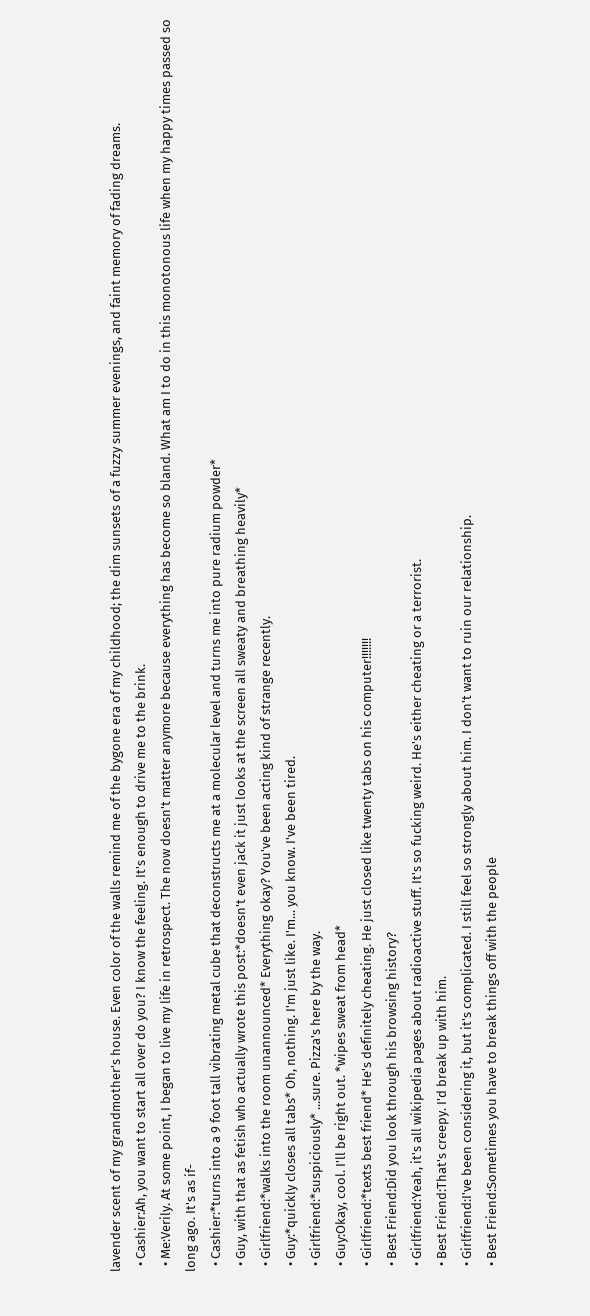lavender scent of my grandmother's house. Even color of the walls remind me of the bygone era of my childhood; the dim sunsets of a fuzzy summer evenings, and faint memory of fading dreams.
  • Cashier:Ah, you want to start all over do you? I know the feeling. It's enough to drive me to the brink.
  • Me:Verily. At some point, I began to live my life in retrospect. The now doesn't matter anymore because everything has become so bland. What am I to do in this monotonous life when my happy times passed so long ago. It's as if-
  • Cashier:*turns into a 9 foot tall vibrating metal cube that deconstructs me at a molecular level and turns me into pure radium powder*
  • Guy, with that as fetish who actually wrote this post:*doesn't even jack it just looks at the screen all sweaty and breathing heavily*
  • Girlfriend:*walks into the room unannounced* Everything okay? You've been acting kind of strange recently.
  • Guy:*quickly closes all tabs* Oh, nothing. I'm just like. I'm... you know. I've been tired.
  • Girlfriend:*suspiciously* ...sure. Pizza's here by the way.
  • Guy:Okay, cool. I'll be right out. *wipes sweat from head*
  • Girlfriend:*texts best friend* He's definitely cheating. He just closed like twenty tabs on his computer!!!!!!!
  • Best Friend:Did you look through his browsing history?
  • Girlfriend:Yeah, it's all wikipedia pages about radioactive stuff. It's so fucking weird. He's either cheating or a terrorist.
  • Best Friend:That's creepy. I'd break up with him.
  • Girlfriend:I've been considering it, but it's complicated. I still feel so strongly about him. I don't want to ruin our relationship.
  • Best Friend:Sometimes you have to break things off with the people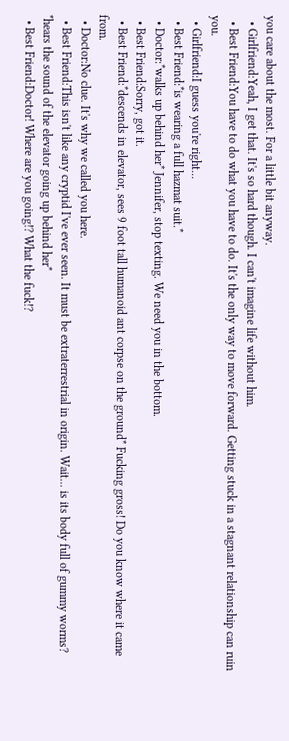you care about the most. For a little bit anyway.
  • Girlfriend:Yeah, I get that. It's so hard though. I can't imagine life without him.
  • Best Friend:You have to do what you have to do. It's the only way to move forward. Getting stuck in a stagnant relationship can ruin you.
  • Girlfriend:I guess you're right...
  • Best Friend:*is wearing a full hazmat suit.*
  • Doctor:*walks up behind her* Jennifer, stop texting. We need you in the bottom.
  • Best Friend:Sorry, got it.
  • Best Friend:*descends in elevator, sees 9 foot tall humanoid ant corpse on the ground* Fucking gross! Do you know where it came from.
  • Doctor:No clue. It's why we called you here.
  • Best Friend:This isn't like any cryptid I've ever seen. It must be extraterrestrial in origin. Wait... is its body full of gummy worms? *hears the sound of the elevator going up behind her*
  • Best Friend:Doctor! Where are you going!? What the fuck!?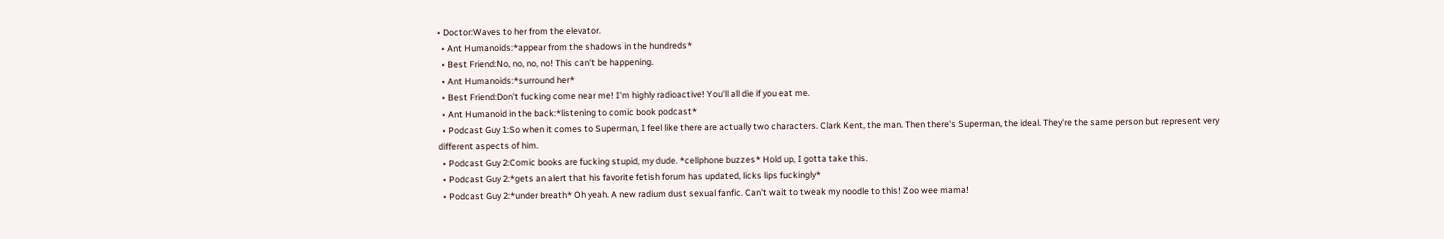• Doctor:Waves to her from the elevator.
  • Ant Humanoids:*appear from the shadows in the hundreds*
  • Best Friend:No, no, no, no! This can't be happening.
  • Ant Humanoids:*surround her*
  • Best Friend:Don't fucking come near me! I'm highly radioactive! You'll all die if you eat me.
  • Ant Humanoid in the back:*listening to comic book podcast*
  • Podcast Guy 1:So when it comes to Superman, I feel like there are actually two characters. Clark Kent, the man. Then there's Superman, the ideal. They're the same person but represent very different aspects of him.
  • Podcast Guy 2:Comic books are fucking stupid, my dude. *cellphone buzzes* Hold up, I gotta take this.
  • Podcast Guy 2:*gets an alert that his favorite fetish forum has updated, licks lips fuckingly*
  • Podcast Guy 2:*under breath* Oh yeah. A new radium dust sexual fanfic. Can't wait to tweak my noodle to this! Zoo wee mama!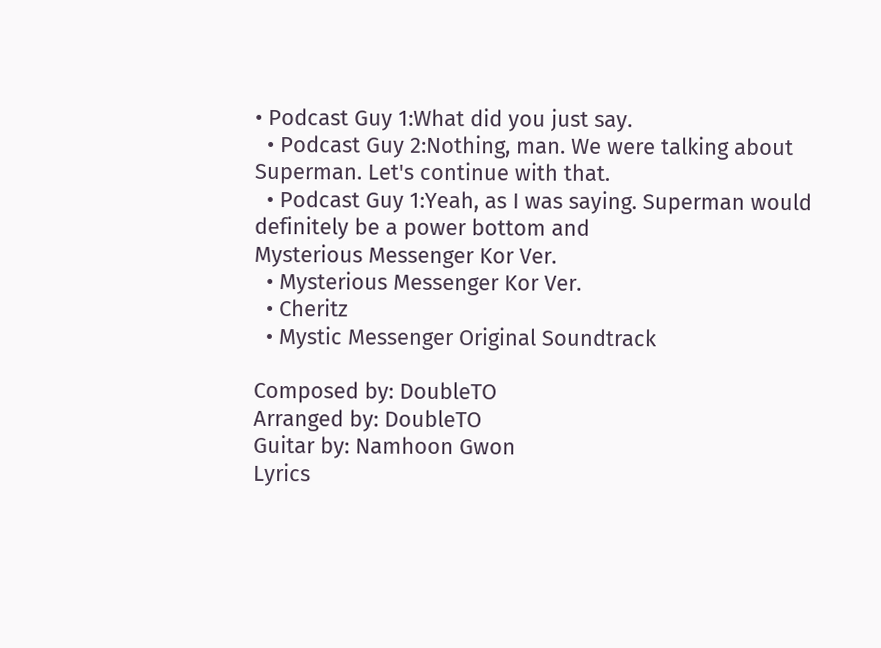• Podcast Guy 1:What did you just say.
  • Podcast Guy 2:Nothing, man. We were talking about Superman. Let's continue with that.
  • Podcast Guy 1:Yeah, as I was saying. Superman would definitely be a power bottom and
Mysterious Messenger Kor Ver.
  • Mysterious Messenger Kor Ver.
  • Cheritz
  • Mystic Messenger Original Soundtrack

Composed by: DoubleTO
Arranged by: DoubleTO
Guitar by: Namhoon Gwon
Lyrics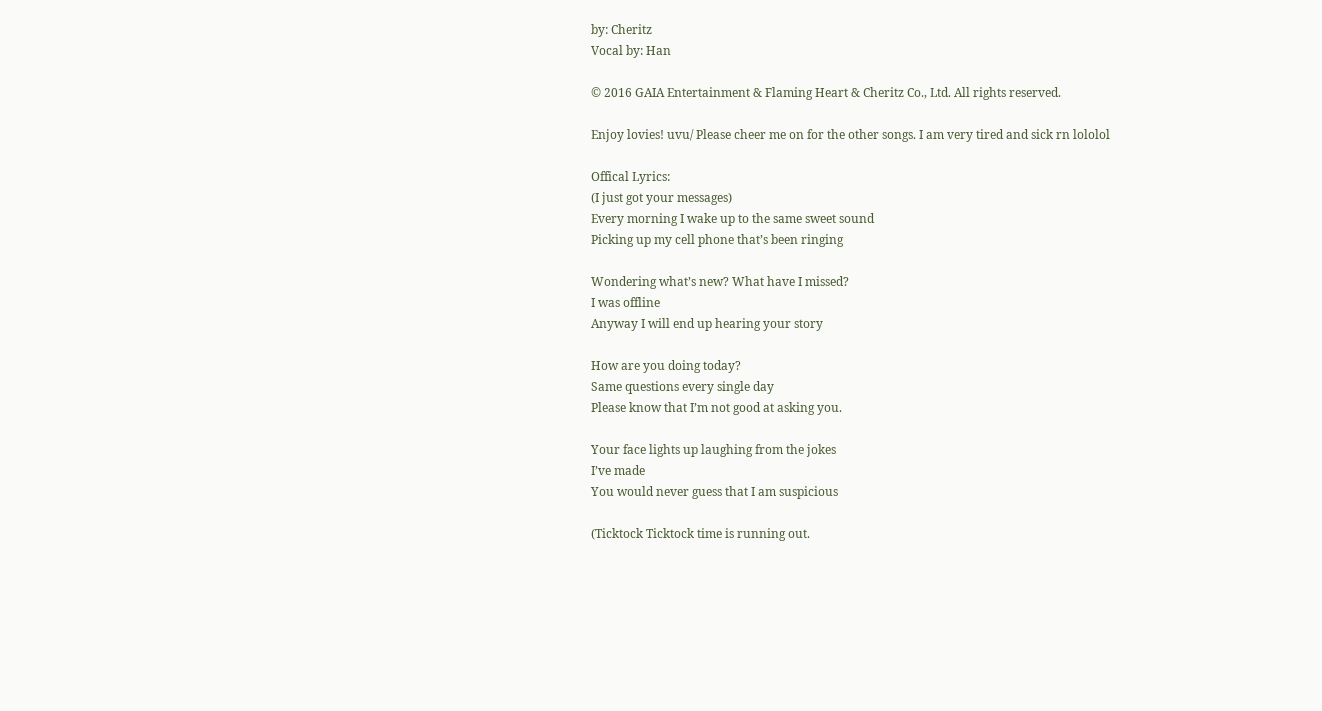by: Cheritz
Vocal by: Han

© 2016 GAIA Entertainment & Flaming Heart & Cheritz Co., Ltd. All rights reserved.

Enjoy lovies! uvu/ Please cheer me on for the other songs. I am very tired and sick rn lololol

Offical Lyrics:
(I just got your messages)
Every morning I wake up to the same sweet sound
Picking up my cell phone that’s been ringing

Wondering what’s new? What have I missed?
I was offline
Anyway I will end up hearing your story

How are you doing today?
Same questions every single day
Please know that I’m not good at asking you.

Your face lights up laughing from the jokes
I’ve made
You would never guess that I am suspicious

(Ticktock Ticktock time is running out.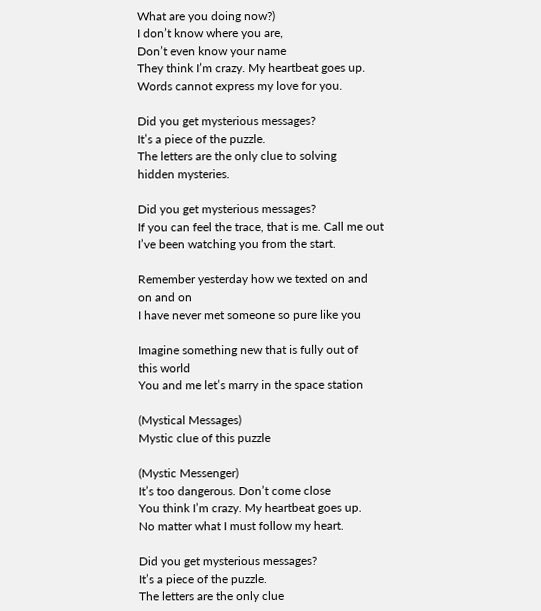What are you doing now?)
I don’t know where you are,
Don’t even know your name
They think I’m crazy. My heartbeat goes up.
Words cannot express my love for you.

Did you get mysterious messages?
It’s a piece of the puzzle.
The letters are the only clue to solving
hidden mysteries.

Did you get mysterious messages?
If you can feel the trace, that is me. Call me out
I’ve been watching you from the start.

Remember yesterday how we texted on and
on and on
I have never met someone so pure like you

Imagine something new that is fully out of
this world
You and me let’s marry in the space station

(Mystical Messages)
Mystic clue of this puzzle

(Mystic Messenger)
It’s too dangerous. Don’t come close
You think I’m crazy. My heartbeat goes up.
No matter what I must follow my heart.

Did you get mysterious messages?
It’s a piece of the puzzle.
The letters are the only clue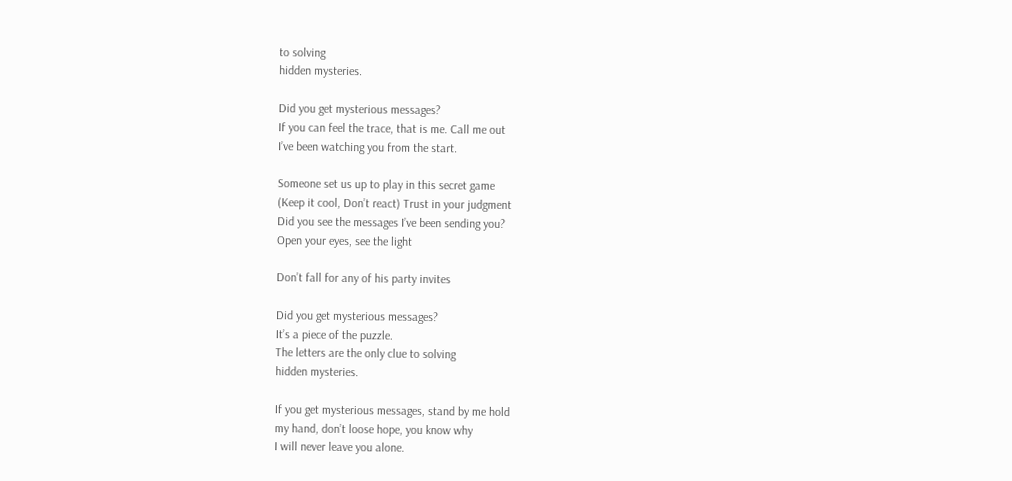to solving
hidden mysteries.

Did you get mysterious messages?
If you can feel the trace, that is me. Call me out
I’ve been watching you from the start.

Someone set us up to play in this secret game
(Keep it cool, Don’t react) Trust in your judgment
Did you see the messages I’ve been sending you?
Open your eyes, see the light

Don’t fall for any of his party invites

Did you get mysterious messages?
It’s a piece of the puzzle.
The letters are the only clue to solving
hidden mysteries.

If you get mysterious messages, stand by me hold
my hand, don’t loose hope, you know why
I will never leave you alone.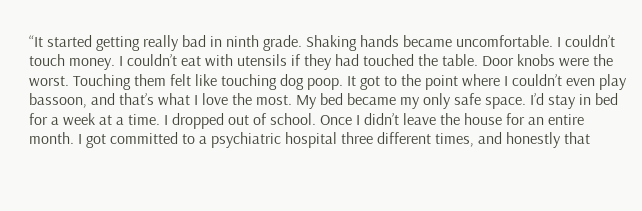“It started getting really bad in ninth grade. Shaking hands became uncomfortable. I couldn’t touch money. I couldn’t eat with utensils if they had touched the table. Door knobs were the worst. Touching them felt like touching dog poop. It got to the point where I couldn’t even play bassoon, and that’s what I love the most. My bed became my only safe space. I’d stay in bed for a week at a time. I dropped out of school. Once I didn’t leave the house for an entire month. I got committed to a psychiatric hospital three different times, and honestly that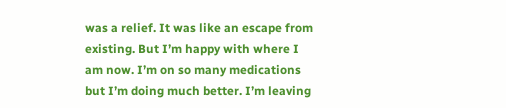was a relief. It was like an escape from existing. But I’m happy with where I am now. I’m on so many medications but I’m doing much better. I’m leaving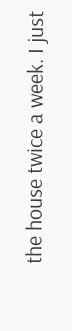the house twice a week. I just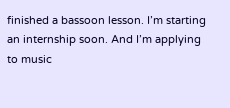finished a bassoon lesson. I’m starting an internship soon. And I’m applying to music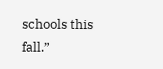schools this fall.”